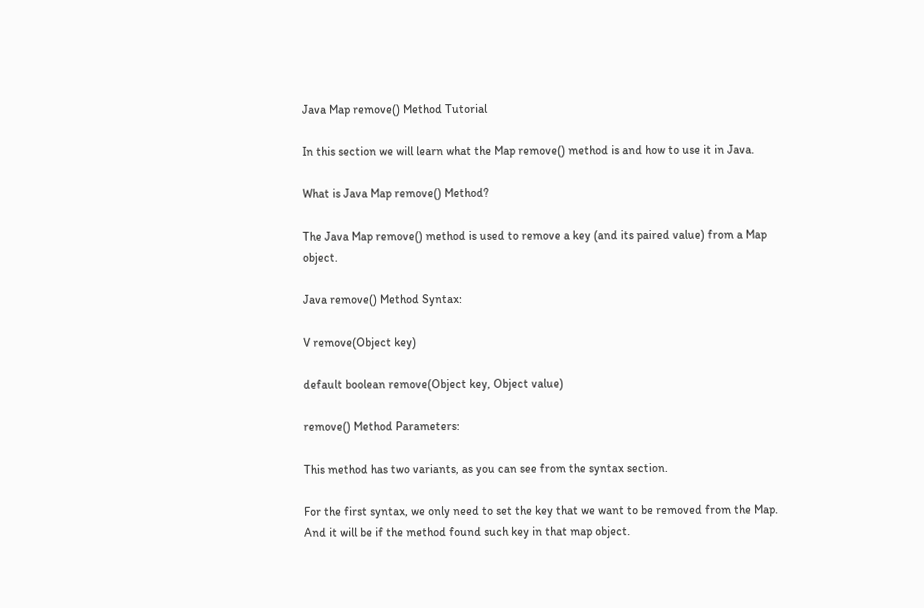Java Map remove() Method Tutorial

In this section we will learn what the Map remove() method is and how to use it in Java.

What is Java Map remove() Method?

The Java Map remove() method is used to remove a key (and its paired value) from a Map object.

Java remove() Method Syntax:

V remove(Object key)

default boolean remove(Object key, Object value)

remove() Method Parameters:

This method has two variants, as you can see from the syntax section.

For the first syntax, we only need to set the key that we want to be removed from the Map. And it will be if the method found such key in that map object.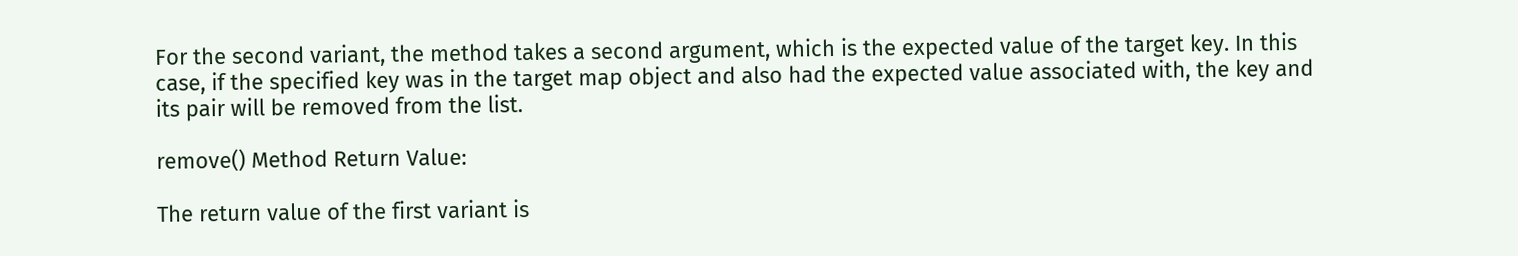For the second variant, the method takes a second argument, which is the expected value of the target key. In this case, if the specified key was in the target map object and also had the expected value associated with, the key and its pair will be removed from the list.

remove() Method Return Value:

The return value of the first variant is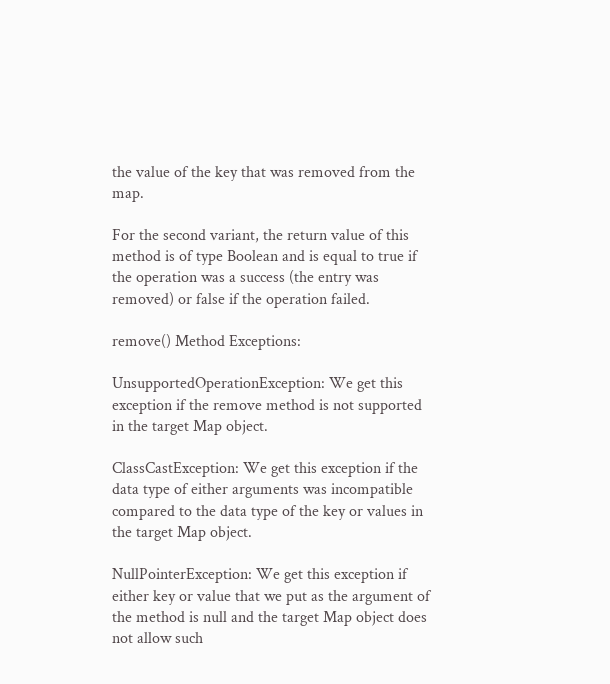the value of the key that was removed from the map.

For the second variant, the return value of this method is of type Boolean and is equal to true if the operation was a success (the entry was removed) or false if the operation failed.

remove() Method Exceptions:

UnsupportedOperationException: We get this exception if the remove method is not supported in the target Map object.

ClassCastException: We get this exception if the data type of either arguments was incompatible compared to the data type of the key or values in the target Map object.

NullPointerException: We get this exception if either key or value that we put as the argument of the method is null and the target Map object does not allow such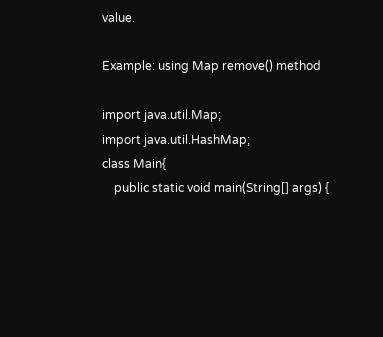value.

Example: using Map remove() method

import java.util.Map;
import java.util.HashMap;
class Main{
    public static void main(String[] args) {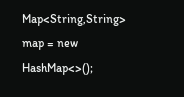Map<String,String> map = new HashMap<>();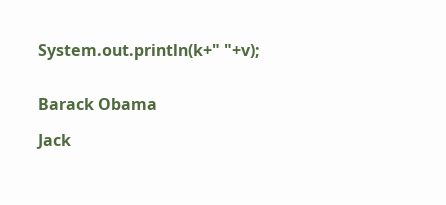System.out.println(k+" "+v);


Barack Obama

Jack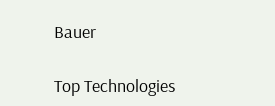Bauer

Top Technologies